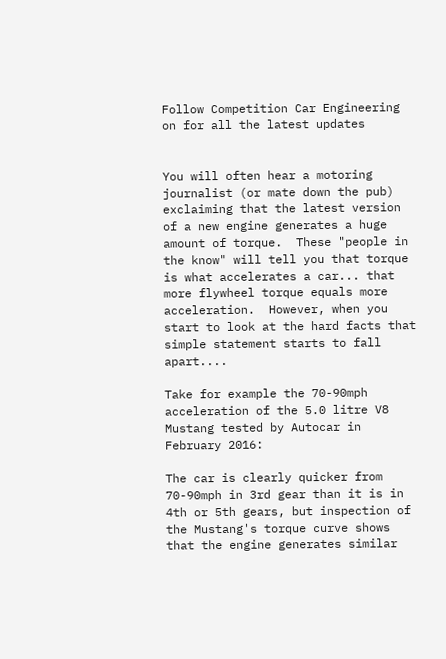Follow Competition Car Engineering on for all the latest updates


You will often hear a motoring journalist (or mate down the pub) exclaiming that the latest version of a new engine generates a huge amount of torque.  These "people in the know" will tell you that torque is what accelerates a car... that more flywheel torque equals more acceleration.  However, when you start to look at the hard facts that simple statement starts to fall apart....

Take for example the 70-90mph acceleration of the 5.0 litre V8 Mustang tested by Autocar in February 2016:

The car is clearly quicker from 70-90mph in 3rd gear than it is in 4th or 5th gears, but inspection of the Mustang's torque curve shows that the engine generates similar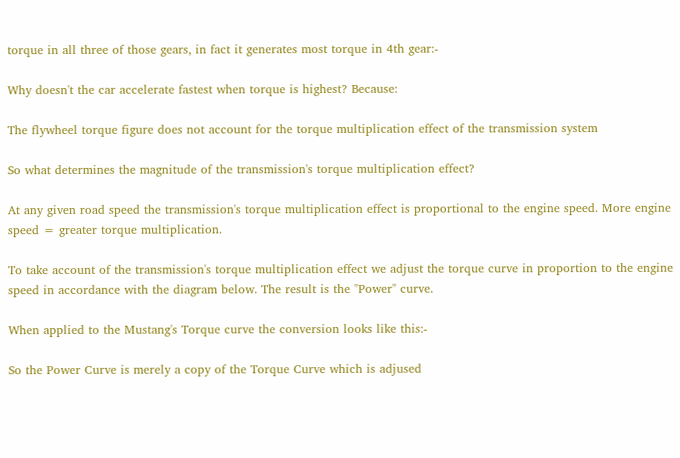torque in all three of those gears, in fact it generates most torque in 4th gear:-

Why doesn't the car accelerate fastest when torque is highest? Because:

The flywheel torque figure does not account for the torque multiplication effect of the transmission system

So what determines the magnitude of the transmission's torque multiplication effect?

At any given road speed the transmission's torque multiplication effect is proportional to the engine speed. More engine speed = greater torque multiplication.

To take account of the transmission's torque multiplication effect we adjust the torque curve in proportion to the engine speed in accordance with the diagram below. The result is the "Power" curve.

When applied to the Mustang's Torque curve the conversion looks like this:-

So the Power Curve is merely a copy of the Torque Curve which is adjused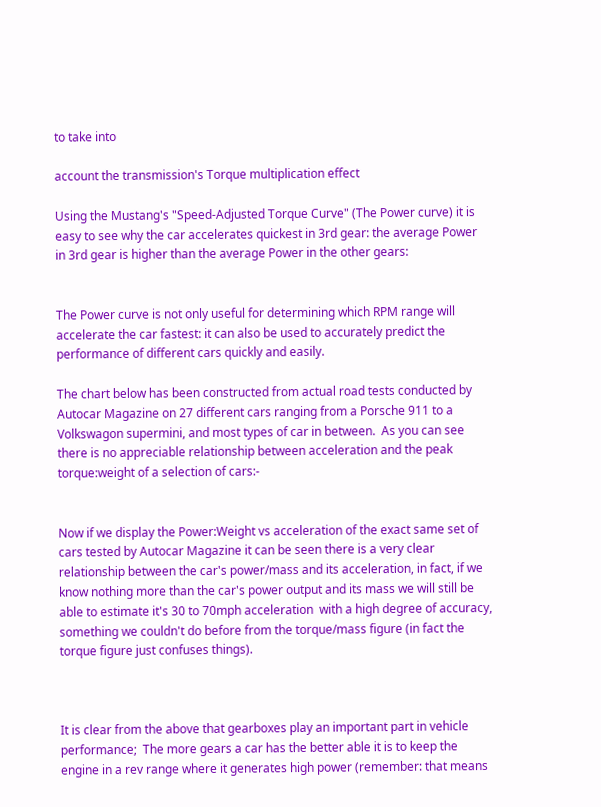to take into

account the transmission's Torque multiplication effect

Using the Mustang's "Speed-Adjusted Torque Curve" (The Power curve) it is easy to see why the car accelerates quickest in 3rd gear: the average Power in 3rd gear is higher than the average Power in the other gears:


The Power curve is not only useful for determining which RPM range will accelerate the car fastest: it can also be used to accurately predict the performance of different cars quickly and easily.

The chart below has been constructed from actual road tests conducted by Autocar Magazine on 27 different cars ranging from a Porsche 911 to a Volkswagon supermini, and most types of car in between.  As you can see there is no appreciable relationship between acceleration and the peak torque:weight of a selection of cars:-


Now if we display the Power:Weight vs acceleration of the exact same set of cars tested by Autocar Magazine it can be seen there is a very clear relationship between the car's power/mass and its acceleration, in fact, if we know nothing more than the car's power output and its mass we will still be able to estimate it's 30 to 70mph acceleration  with a high degree of accuracy, something we couldn't do before from the torque/mass figure (in fact the torque figure just confuses things).



It is clear from the above that gearboxes play an important part in vehicle performance;  The more gears a car has the better able it is to keep the engine in a rev range where it generates high power (remember: that means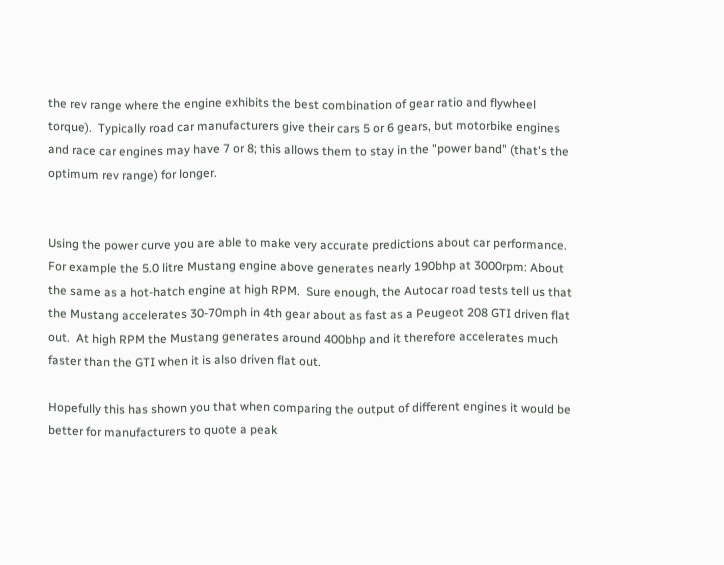the rev range where the engine exhibits the best combination of gear ratio and flywheel torque).  Typically road car manufacturers give their cars 5 or 6 gears, but motorbike engines and race car engines may have 7 or 8; this allows them to stay in the "power band" (that's the optimum rev range) for longer.


Using the power curve you are able to make very accurate predictions about car performance.  For example the 5.0 litre Mustang engine above generates nearly 190bhp at 3000rpm: About the same as a hot-hatch engine at high RPM.  Sure enough, the Autocar road tests tell us that the Mustang accelerates 30-70mph in 4th gear about as fast as a Peugeot 208 GTI driven flat out.  At high RPM the Mustang generates around 400bhp and it therefore accelerates much faster than the GTI when it is also driven flat out.

Hopefully this has shown you that when comparing the output of different engines it would be better for manufacturers to quote a peak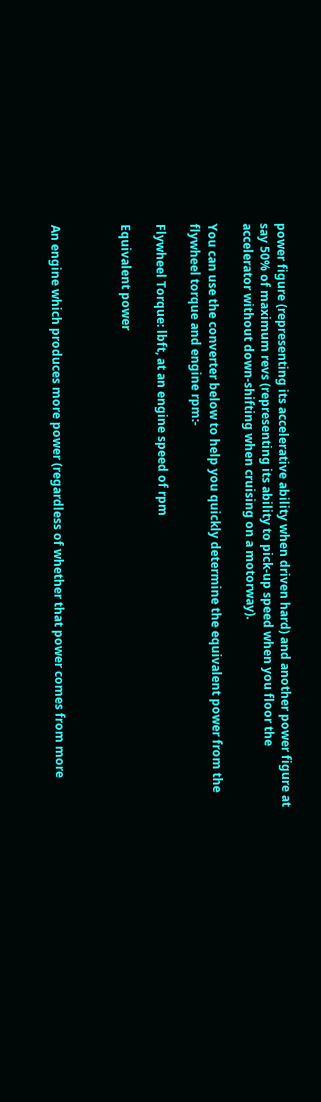power figure (representing its accelerative ability when driven hard) and another power figure at say 50% of maximum revs (representing its ability to pick-up speed when you floor the accelerator without down-shifting when cruising on a motorway).

You can use the converter below to help you quickly determine the equivalent power from the flywheel torque and engine rpm:-

Flywheel Torque: lbft, at an engine speed of rpm

Equivalent power



An engine which produces more power (regardless of whether that power comes from more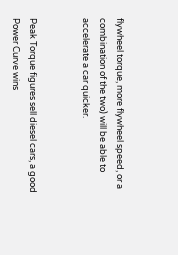flywheel torque, more flywheel speed, or a combination of the two) will be able to accelerate a car quicker.


Peak Torque figures sell diesel cars, a good Power Curve wins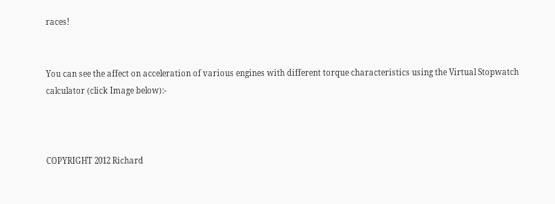races!


You can see the affect on acceleration of various engines with different torque characteristics using the Virtual Stopwatch calculator (click Image below):-



COPYRIGHT 2012 Richard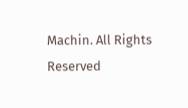Machin. All Rights Reserved